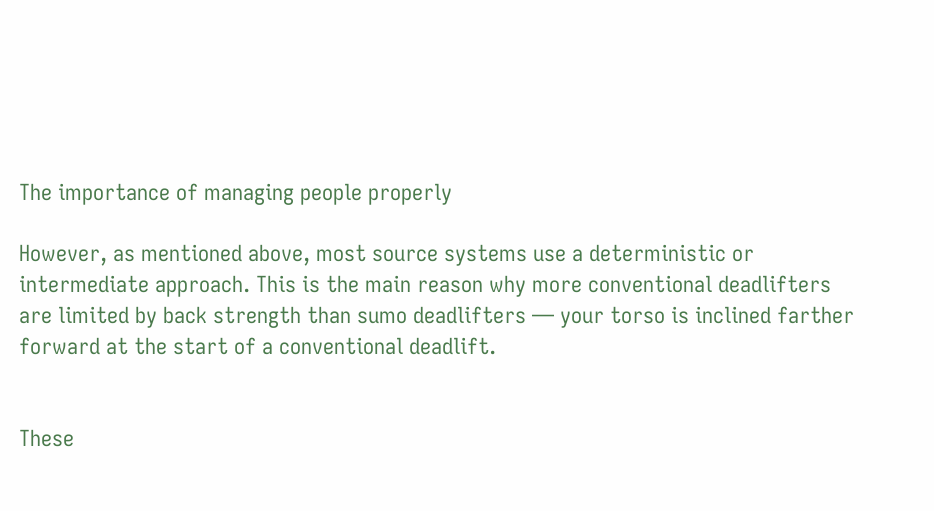The importance of managing people properly

However, as mentioned above, most source systems use a deterministic or intermediate approach. This is the main reason why more conventional deadlifters are limited by back strength than sumo deadlifters — your torso is inclined farther forward at the start of a conventional deadlift.


These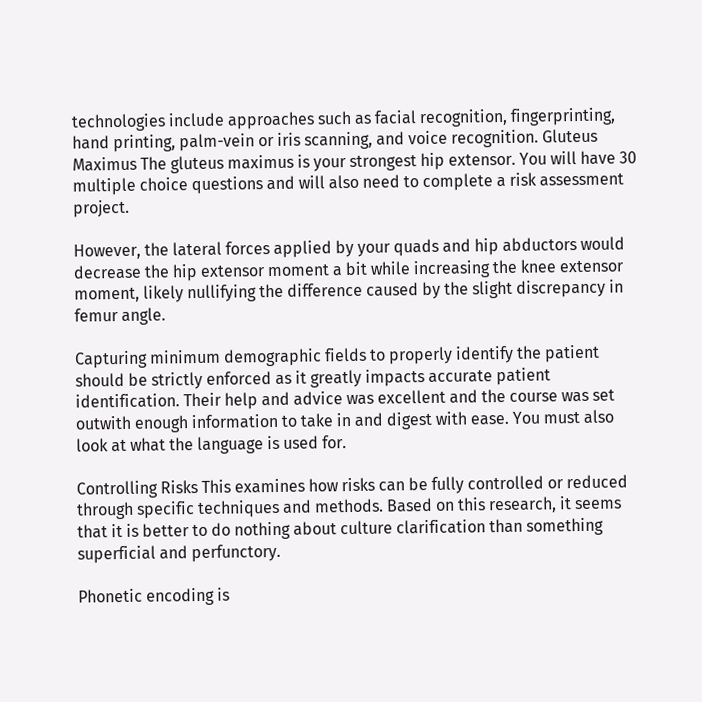technologies include approaches such as facial recognition, fingerprinting, hand printing, palm-vein or iris scanning, and voice recognition. Gluteus Maximus The gluteus maximus is your strongest hip extensor. You will have 30 multiple choice questions and will also need to complete a risk assessment project.

However, the lateral forces applied by your quads and hip abductors would decrease the hip extensor moment a bit while increasing the knee extensor moment, likely nullifying the difference caused by the slight discrepancy in femur angle.

Capturing minimum demographic fields to properly identify the patient should be strictly enforced as it greatly impacts accurate patient identification. Their help and advice was excellent and the course was set outwith enough information to take in and digest with ease. You must also look at what the language is used for.

Controlling Risks This examines how risks can be fully controlled or reduced through specific techniques and methods. Based on this research, it seems that it is better to do nothing about culture clarification than something superficial and perfunctory.

Phonetic encoding is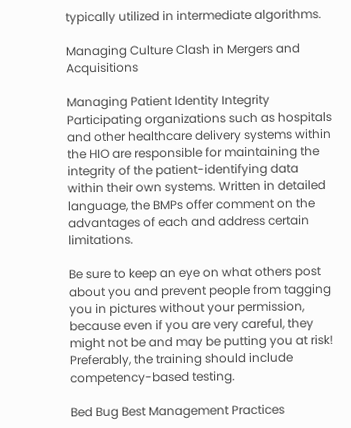typically utilized in intermediate algorithms.

Managing Culture Clash in Mergers and Acquisitions

Managing Patient Identity Integrity Participating organizations such as hospitals and other healthcare delivery systems within the HIO are responsible for maintaining the integrity of the patient-identifying data within their own systems. Written in detailed language, the BMPs offer comment on the advantages of each and address certain limitations.

Be sure to keep an eye on what others post about you and prevent people from tagging you in pictures without your permission, because even if you are very careful, they might not be and may be putting you at risk! Preferably, the training should include competency-based testing.

Bed Bug Best Management Practices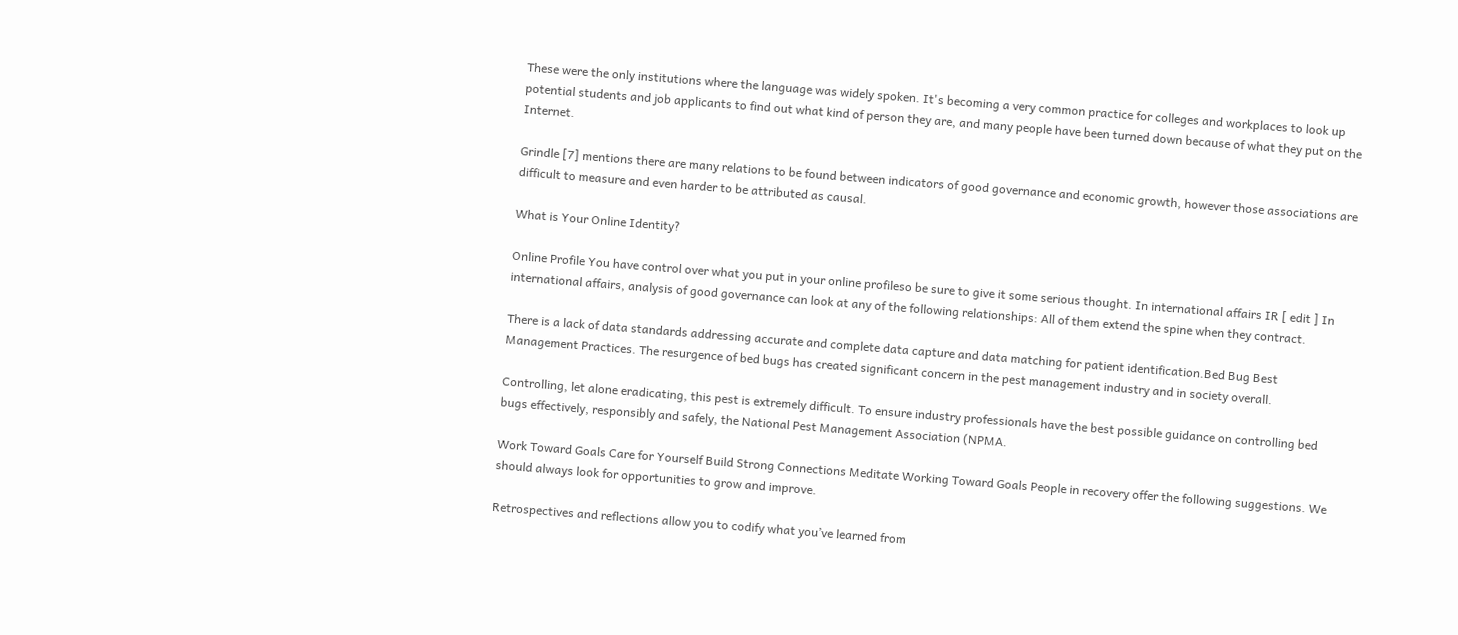These were the only institutions where the language was widely spoken. It's becoming a very common practice for colleges and workplaces to look up potential students and job applicants to find out what kind of person they are, and many people have been turned down because of what they put on the Internet.

Grindle [7] mentions there are many relations to be found between indicators of good governance and economic growth, however those associations are difficult to measure and even harder to be attributed as causal.

What is Your Online Identity?

Online Profile You have control over what you put in your online profileso be sure to give it some serious thought. In international affairs IR [ edit ] In international affairs, analysis of good governance can look at any of the following relationships: All of them extend the spine when they contract.

There is a lack of data standards addressing accurate and complete data capture and data matching for patient identification.Bed Bug Best Management Practices. The resurgence of bed bugs has created significant concern in the pest management industry and in society overall.

Controlling, let alone eradicating, this pest is extremely difficult. To ensure industry professionals have the best possible guidance on controlling bed bugs effectively, responsibly and safely, the National Pest Management Association (NPMA.

Work Toward Goals Care for Yourself Build Strong Connections Meditate Working Toward Goals People in recovery offer the following suggestions. We should always look for opportunities to grow and improve.

Retrospectives and reflections allow you to codify what you’ve learned from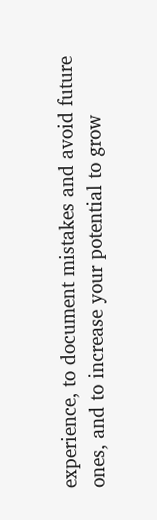experience, to document mistakes and avoid future ones, and to increase your potential to grow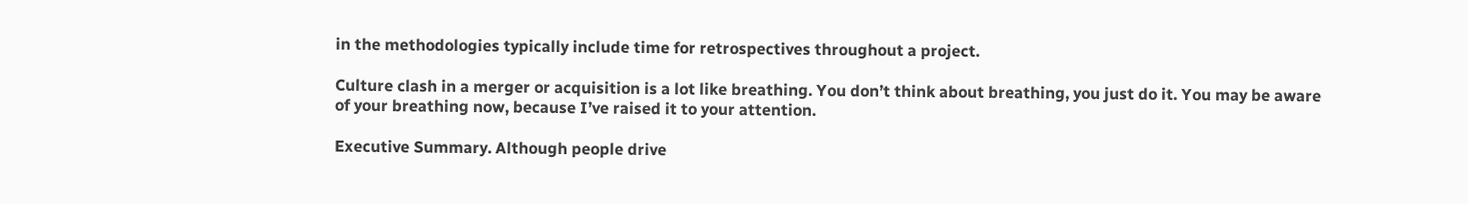in the methodologies typically include time for retrospectives throughout a project.

Culture clash in a merger or acquisition is a lot like breathing. You don’t think about breathing, you just do it. You may be aware of your breathing now, because I’ve raised it to your attention.

Executive Summary. Although people drive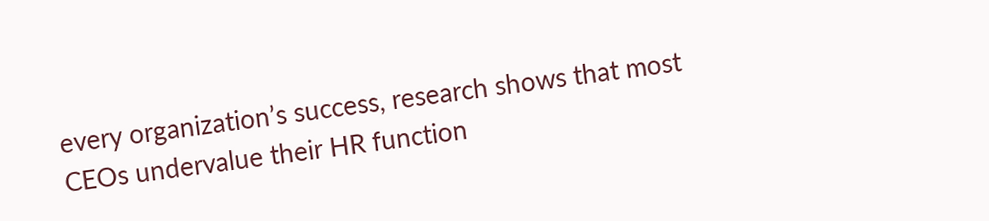every organization’s success, research shows that most CEOs undervalue their HR function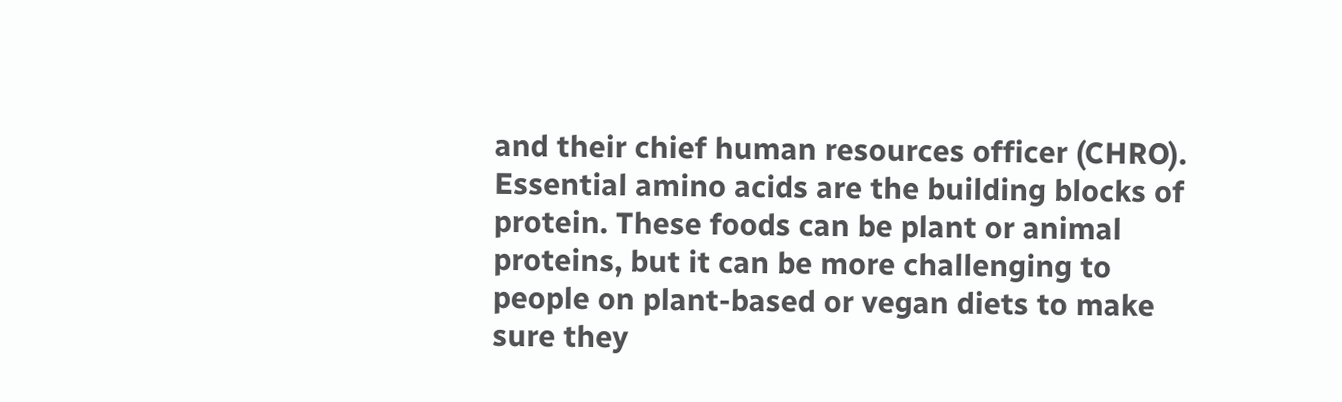and their chief human resources officer (CHRO). Essential amino acids are the building blocks of protein. These foods can be plant or animal proteins, but it can be more challenging to people on plant-based or vegan diets to make sure they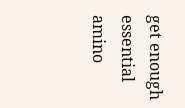get enough essential amino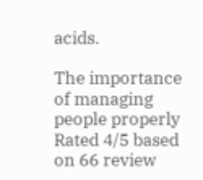acids.

The importance of managing people properly
Rated 4/5 based on 66 review